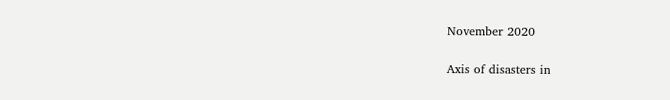November 2020

Axis of disasters in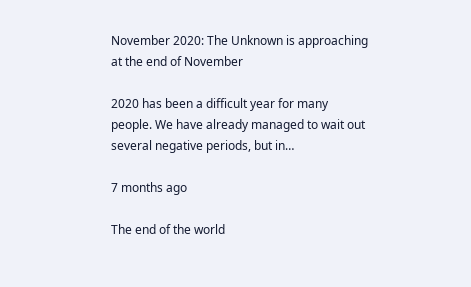November 2020: The Unknown is approaching at the end of November

2020 has been a difficult year for many people. We have already managed to wait out several negative periods, but in…

7 months ago

The end of the world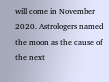will come in November 2020. Astrologers named the moon as the cause of the next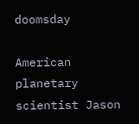doomsday

American planetary scientist Jason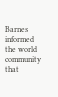Barnes informed the world community that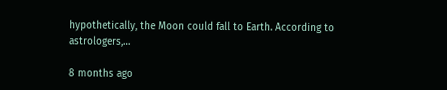hypothetically, the Moon could fall to Earth. According to astrologers,…

8 months ago